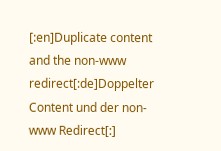[:en]Duplicate content and the non-www redirect[:de]Doppelter Content und der non-www Redirect[:]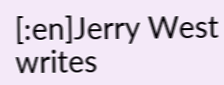[:en]Jerry West writes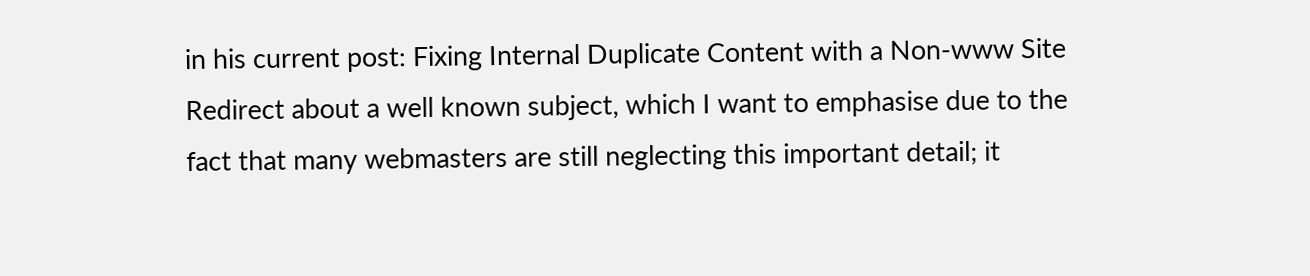in his current post: Fixing Internal Duplicate Content with a Non-www Site Redirect about a well known subject, which I want to emphasise due to the fact that many webmasters are still neglecting this important detail; it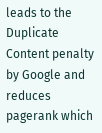leads to the Duplicate Content penalty by Google and reduces pagerank which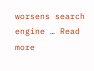worsens search engine … Read more